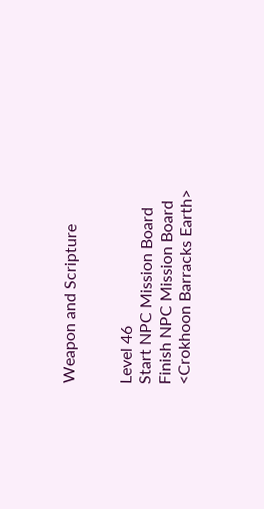Weapon and Scripture


Level 46
Start NPC Mission Board
Finish NPC Mission Board <Crokhoon Barracks Earth>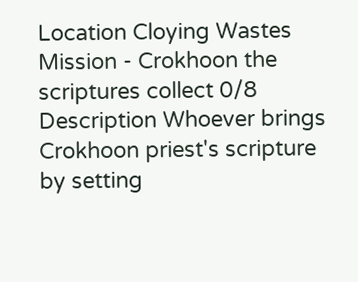Location Cloying Wastes
Mission - Crokhoon the scriptures collect 0/8
Description Whoever brings Crokhoon priest's scripture by setting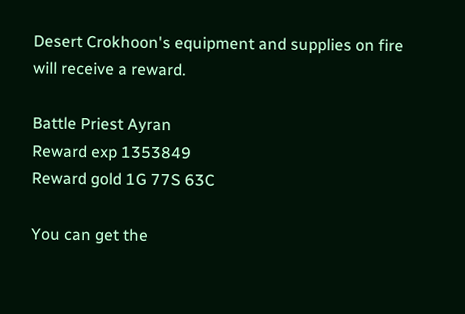Desert Crokhoon's equipment and supplies on fire will receive a reward.

Battle Priest Ayran
Reward exp 1353849
Reward gold 1G 77S 63C

You can get the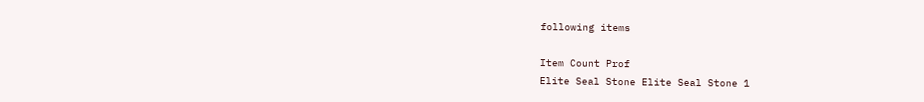following items

Item Count Prof
Elite Seal Stone Elite Seal Stone 1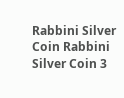Rabbini Silver Coin Rabbini Silver Coin 3